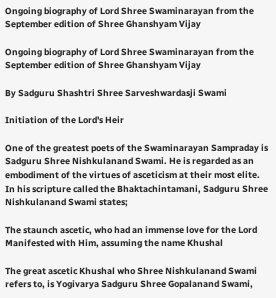Ongoing biography of Lord Shree Swaminarayan from the September edition of Shree Ghanshyam Vijay

Ongoing biography of Lord Shree Swaminarayan from the September edition of Shree Ghanshyam Vijay

By Sadguru Shashtri Shree Sarveshwardasji Swami

Initiation of the Lord's Heir

One of the greatest poets of the Swaminarayan Sampraday is Sadguru Shree Nishkulanand Swami. He is regarded as an embodiment of the virtues of asceticism at their most elite. In his scripture called the Bhaktachintamani, Sadguru Shree Nishkulanand Swami states;

The staunch ascetic, who had an immense love for the Lord
Manifested with Him, assuming the name Khushal

The great ascetic Khushal who Shree Nishkulanand Swami refers to, is Yogivarya Sadguru Shree Gopalanand Swami,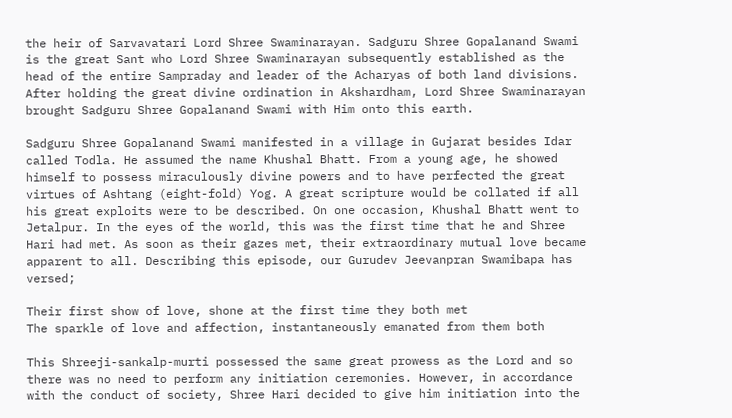the heir of Sarvavatari Lord Shree Swaminarayan. Sadguru Shree Gopalanand Swami is the great Sant who Lord Shree Swaminarayan subsequently established as the head of the entire Sampraday and leader of the Acharyas of both land divisions. After holding the great divine ordination in Akshardham, Lord Shree Swaminarayan brought Sadguru Shree Gopalanand Swami with Him onto this earth.

Sadguru Shree Gopalanand Swami manifested in a village in Gujarat besides Idar called Todla. He assumed the name Khushal Bhatt. From a young age, he showed himself to possess miraculously divine powers and to have perfected the great virtues of Ashtang (eight-fold) Yog. A great scripture would be collated if all his great exploits were to be described. On one occasion, Khushal Bhatt went to Jetalpur. In the eyes of the world, this was the first time that he and Shree Hari had met. As soon as their gazes met, their extraordinary mutual love became apparent to all. Describing this episode, our Gurudev Jeevanpran Swamibapa has versed;

Their first show of love, shone at the first time they both met
The sparkle of love and affection, instantaneously emanated from them both

This Shreeji-sankalp-murti possessed the same great prowess as the Lord and so there was no need to perform any initiation ceremonies. However, in accordance with the conduct of society, Shree Hari decided to give him initiation into the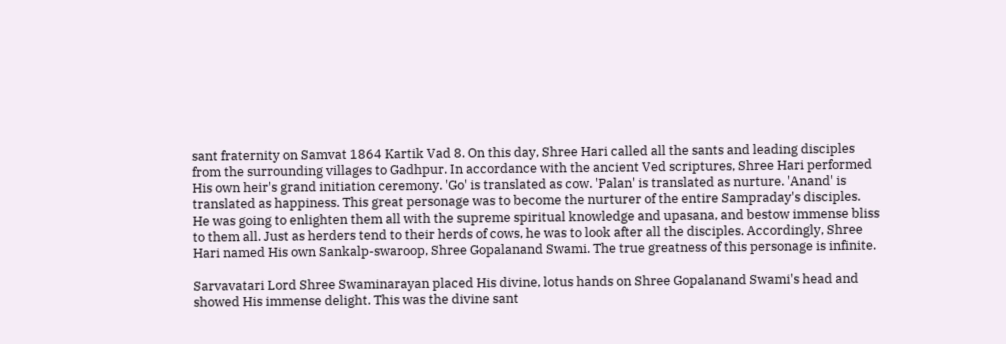sant fraternity on Samvat 1864 Kartik Vad 8. On this day, Shree Hari called all the sants and leading disciples from the surrounding villages to Gadhpur. In accordance with the ancient Ved scriptures, Shree Hari performed His own heir's grand initiation ceremony. 'Go' is translated as cow. 'Palan' is translated as nurture. 'Anand' is translated as happiness. This great personage was to become the nurturer of the entire Sampraday's disciples. He was going to enlighten them all with the supreme spiritual knowledge and upasana, and bestow immense bliss to them all. Just as herders tend to their herds of cows, he was to look after all the disciples. Accordingly, Shree Hari named His own Sankalp-swaroop, Shree Gopalanand Swami. The true greatness of this personage is infinite.

Sarvavatari Lord Shree Swaminarayan placed His divine, lotus hands on Shree Gopalanand Swami's head and showed His immense delight. This was the divine sant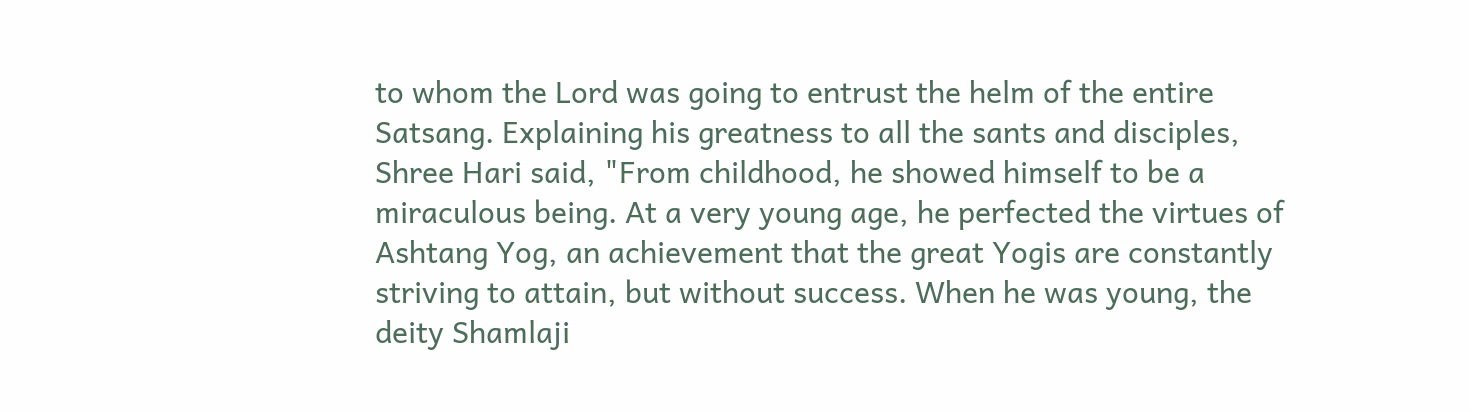to whom the Lord was going to entrust the helm of the entire Satsang. Explaining his greatness to all the sants and disciples, Shree Hari said, "From childhood, he showed himself to be a miraculous being. At a very young age, he perfected the virtues of Ashtang Yog, an achievement that the great Yogis are constantly striving to attain, but without success. When he was young, the deity Shamlaji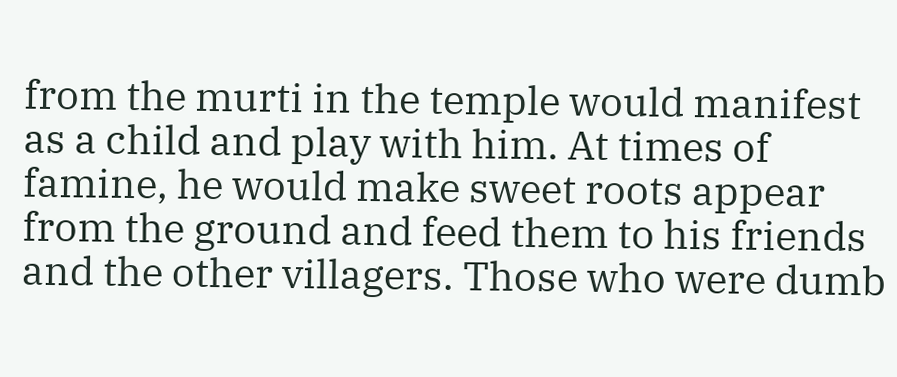from the murti in the temple would manifest as a child and play with him. At times of famine, he would make sweet roots appear from the ground and feed them to his friends and the other villagers. Those who were dumb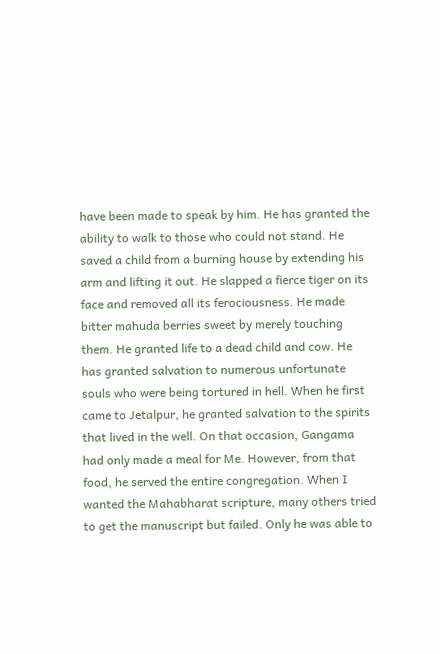have been made to speak by him. He has granted the ability to walk to those who could not stand. He saved a child from a burning house by extending his arm and lifting it out. He slapped a fierce tiger on its face and removed all its ferociousness. He made bitter mahuda berries sweet by merely touching them. He granted life to a dead child and cow. He has granted salvation to numerous unfortunate souls who were being tortured in hell. When he first came to Jetalpur, he granted salvation to the spirits that lived in the well. On that occasion, Gangama had only made a meal for Me. However, from that food, he served the entire congregation. When I wanted the Mahabharat scripture, many others tried to get the manuscript but failed. Only he was able to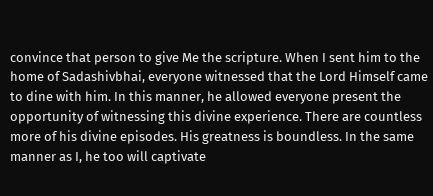convince that person to give Me the scripture. When I sent him to the home of Sadashivbhai, everyone witnessed that the Lord Himself came to dine with him. In this manner, he allowed everyone present the opportunity of witnessing this divine experience. There are countless more of his divine episodes. His greatness is boundless. In the same manner as I, he too will captivate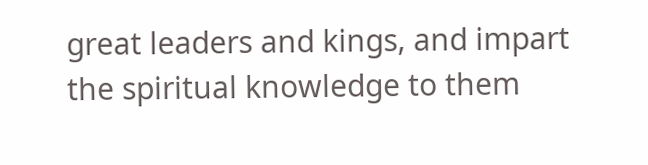great leaders and kings, and impart the spiritual knowledge to them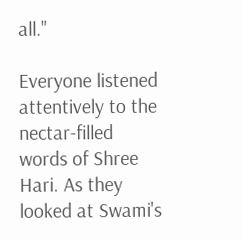all."

Everyone listened attentively to the nectar-filled words of Shree Hari. As they looked at Swami's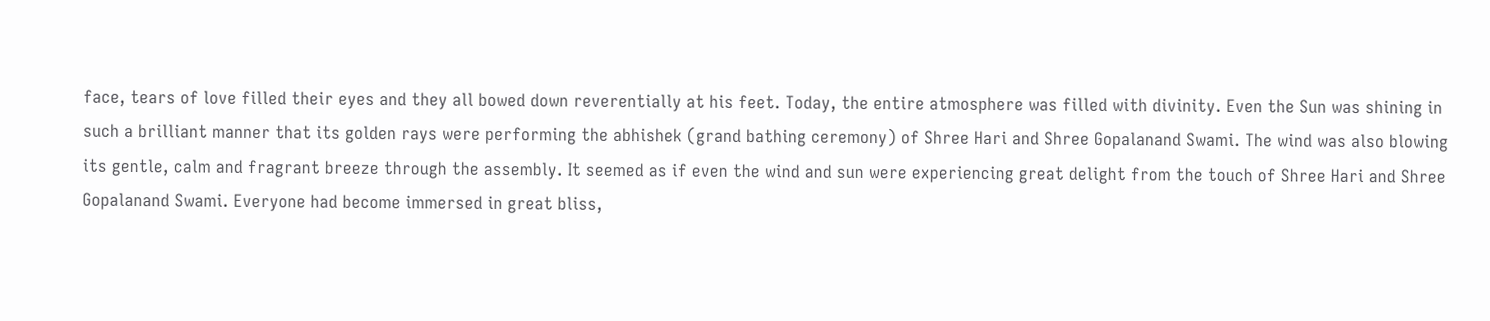face, tears of love filled their eyes and they all bowed down reverentially at his feet. Today, the entire atmosphere was filled with divinity. Even the Sun was shining in such a brilliant manner that its golden rays were performing the abhishek (grand bathing ceremony) of Shree Hari and Shree Gopalanand Swami. The wind was also blowing its gentle, calm and fragrant breeze through the assembly. It seemed as if even the wind and sun were experiencing great delight from the touch of Shree Hari and Shree Gopalanand Swami. Everyone had become immersed in great bliss,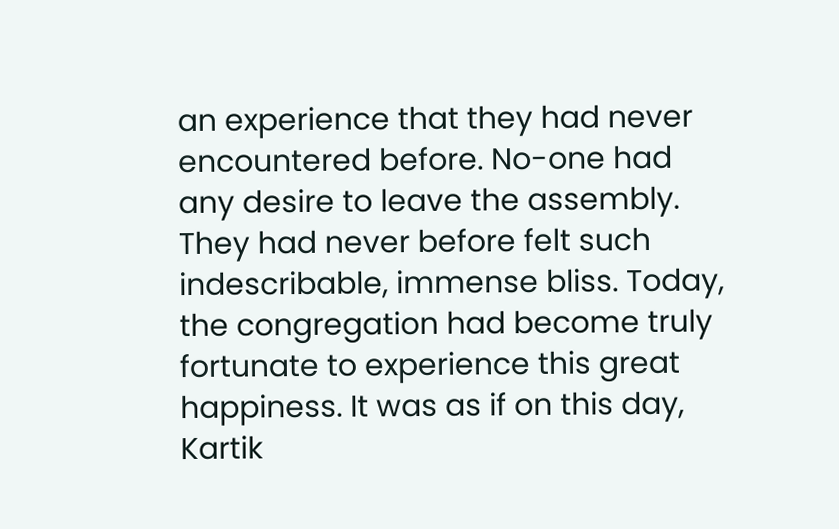an experience that they had never encountered before. No-one had any desire to leave the assembly. They had never before felt such indescribable, immense bliss. Today, the congregation had become truly fortunate to experience this great happiness. It was as if on this day, Kartik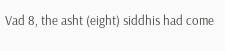Vad 8, the asht (eight) siddhis had come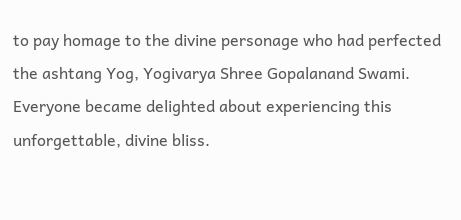to pay homage to the divine personage who had perfected the ashtang Yog, Yogivarya Shree Gopalanand Swami. Everyone became delighted about experiencing this unforgettable, divine bliss.